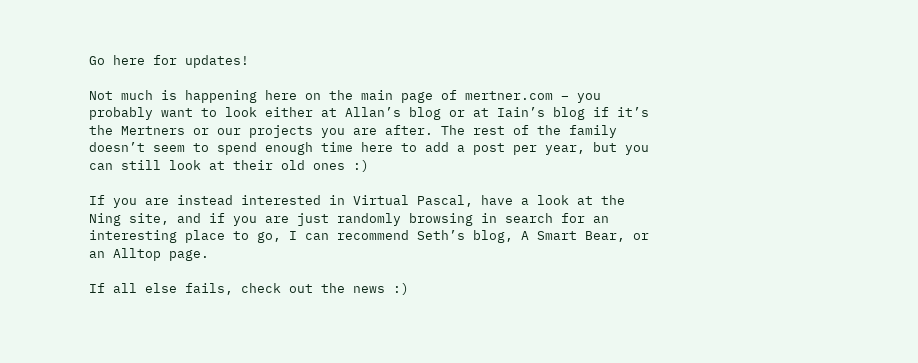Go here for updates!

Not much is happening here on the main page of mertner.com – you probably want to look either at Allan’s blog or at Iain’s blog if it’s the Mertners or our projects you are after. The rest of the family doesn’t seem to spend enough time here to add a post per year, but you can still look at their old ones :)

If you are instead interested in Virtual Pascal, have a look at the Ning site, and if you are just randomly browsing in search for an interesting place to go, I can recommend Seth’s blog, A Smart Bear, or an Alltop page.

If all else fails, check out the news :)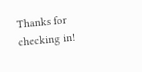Thanks for checking in!